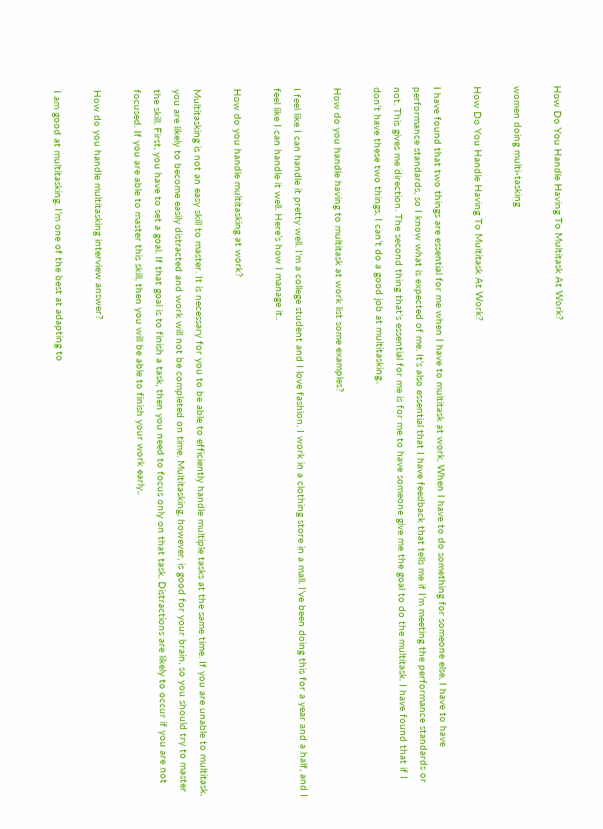How Do You Handle Having To Multitask At Work?

women doing multi-tasking

How Do You Handle Having To Multitask At Work?

I have found that two things are essential for me when I have to multitask at work. When I have to do something for someone else, I have to have performance standards, so I know what is expected of me. It’s also essential that I have feedback that tells me if I’m meeting the performance standards or not. This gives me direction. The second thing that’s essential for me is for me to have someone give me the goal to do the multitask. I have found that if I don’t have these two things, I can’t do a good job at multitasking..

How do you handle having to multitask at work list some examples?

I feel like I can handle it pretty well. I’m a college student and I love fashion. I work in a clothing store in a mall. I’ve been doing this for a year and a half, and I feel like I can handle it well. Here’s how I manage it..

How do you handle multitasking at work?

Multitasking is not an easy skill to master. It is necessary for you to be able to efficiently handle multiple tasks at the same time. If you are unable to multitask, you are likely to become easily distracted and work will not be completed on time. Multitasking, however, is good for your brain, so you should try to master the skill. First, you have to set a goal. If that goal is to finish a task, then you need to focus only on that task. Distractions are likely to occur if you are not focused. If you are able to master this skill, then you will be able to finish your work early..

How do you handle multitasking interview answer?

I am good at multitasking. I’m one of the best at adapting to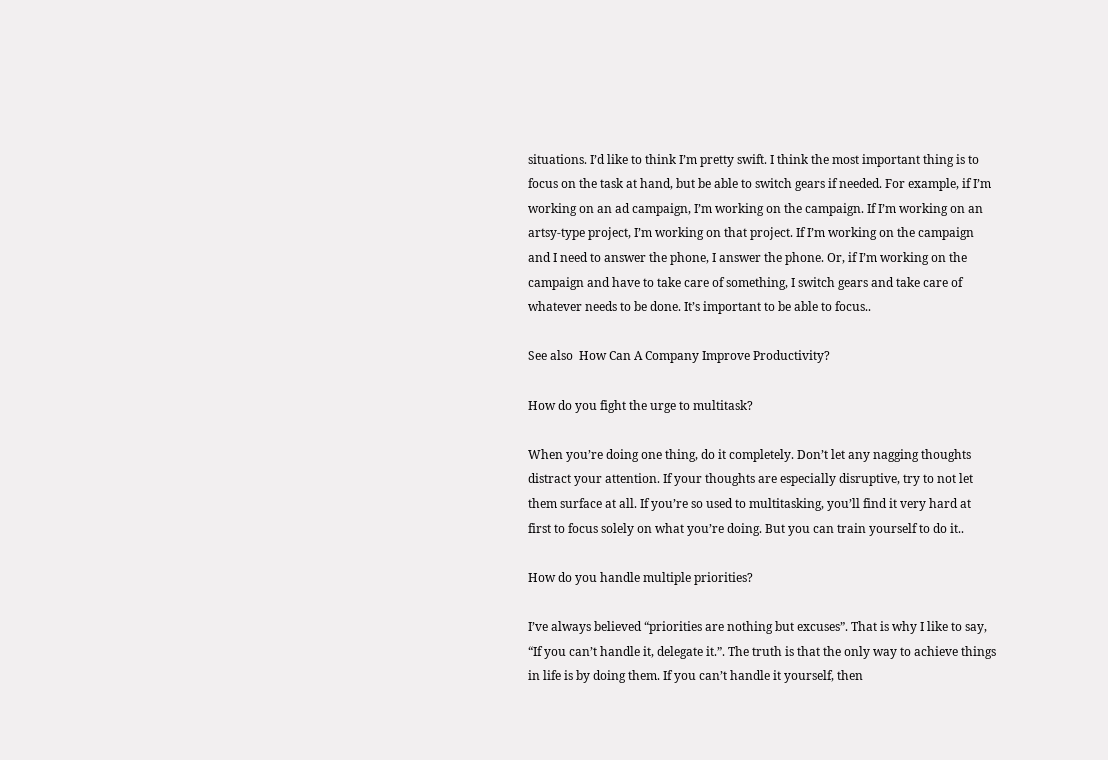situations. I’d like to think I’m pretty swift. I think the most important thing is to focus on the task at hand, but be able to switch gears if needed. For example, if I’m working on an ad campaign, I’m working on the campaign. If I’m working on an artsy-type project, I’m working on that project. If I’m working on the campaign and I need to answer the phone, I answer the phone. Or, if I’m working on the campaign and have to take care of something, I switch gears and take care of whatever needs to be done. It’s important to be able to focus..

See also  How Can A Company Improve Productivity?

How do you fight the urge to multitask?

When you’re doing one thing, do it completely. Don’t let any nagging thoughts distract your attention. If your thoughts are especially disruptive, try to not let them surface at all. If you’re so used to multitasking, you’ll find it very hard at first to focus solely on what you’re doing. But you can train yourself to do it..

How do you handle multiple priorities?

I’ve always believed “priorities are nothing but excuses”. That is why I like to say, “If you can’t handle it, delegate it.”. The truth is that the only way to achieve things in life is by doing them. If you can’t handle it yourself, then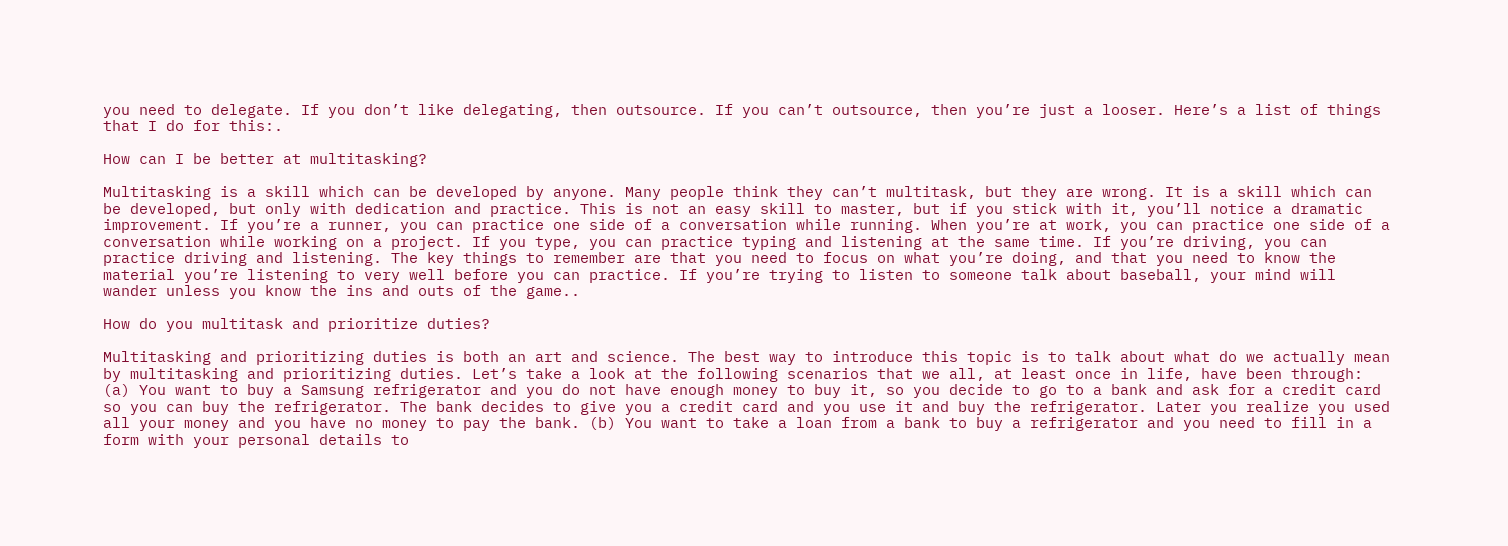you need to delegate. If you don’t like delegating, then outsource. If you can’t outsource, then you’re just a looser. Here’s a list of things that I do for this:.

How can I be better at multitasking?

Multitasking is a skill which can be developed by anyone. Many people think they can’t multitask, but they are wrong. It is a skill which can be developed, but only with dedication and practice. This is not an easy skill to master, but if you stick with it, you’ll notice a dramatic improvement. If you’re a runner, you can practice one side of a conversation while running. When you’re at work, you can practice one side of a conversation while working on a project. If you type, you can practice typing and listening at the same time. If you’re driving, you can practice driving and listening. The key things to remember are that you need to focus on what you’re doing, and that you need to know the material you’re listening to very well before you can practice. If you’re trying to listen to someone talk about baseball, your mind will wander unless you know the ins and outs of the game..

How do you multitask and prioritize duties?

Multitasking and prioritizing duties is both an art and science. The best way to introduce this topic is to talk about what do we actually mean by multitasking and prioritizing duties. Let’s take a look at the following scenarios that we all, at least once in life, have been through: (a) You want to buy a Samsung refrigerator and you do not have enough money to buy it, so you decide to go to a bank and ask for a credit card so you can buy the refrigerator. The bank decides to give you a credit card and you use it and buy the refrigerator. Later you realize you used all your money and you have no money to pay the bank. (b) You want to take a loan from a bank to buy a refrigerator and you need to fill in a form with your personal details to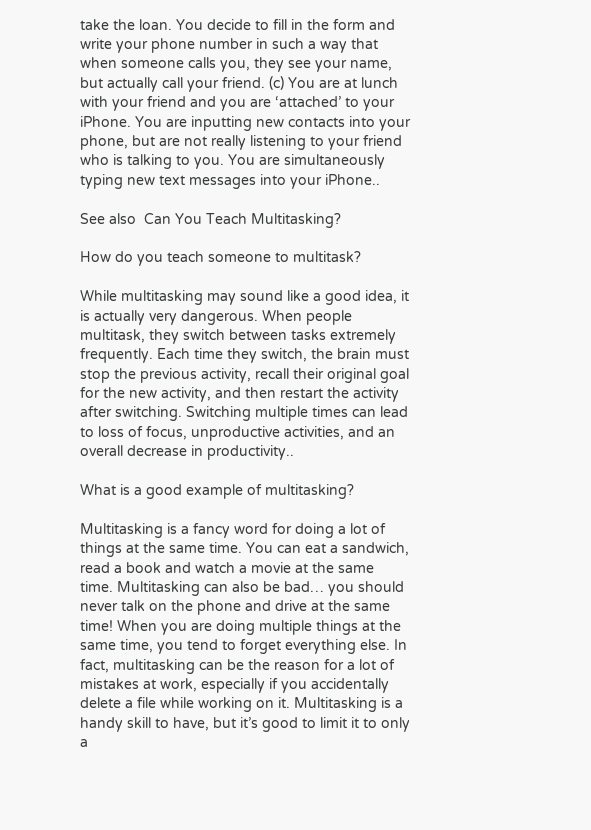take the loan. You decide to fill in the form and write your phone number in such a way that when someone calls you, they see your name, but actually call your friend. (c) You are at lunch with your friend and you are ‘attached’ to your iPhone. You are inputting new contacts into your phone, but are not really listening to your friend who is talking to you. You are simultaneously typing new text messages into your iPhone..

See also  Can You Teach Multitasking?

How do you teach someone to multitask?

While multitasking may sound like a good idea, it is actually very dangerous. When people multitask, they switch between tasks extremely frequently. Each time they switch, the brain must stop the previous activity, recall their original goal for the new activity, and then restart the activity after switching. Switching multiple times can lead to loss of focus, unproductive activities, and an overall decrease in productivity..

What is a good example of multitasking?

Multitasking is a fancy word for doing a lot of things at the same time. You can eat a sandwich, read a book and watch a movie at the same time. Multitasking can also be bad… you should never talk on the phone and drive at the same time! When you are doing multiple things at the same time, you tend to forget everything else. In fact, multitasking can be the reason for a lot of mistakes at work, especially if you accidentally delete a file while working on it. Multitasking is a handy skill to have, but it’s good to limit it to only a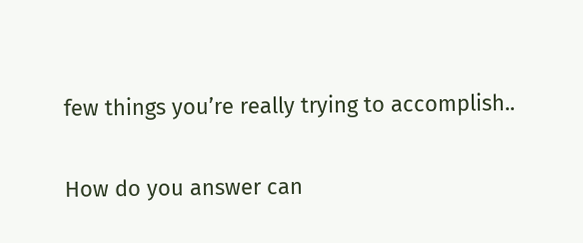few things you’re really trying to accomplish..

How do you answer can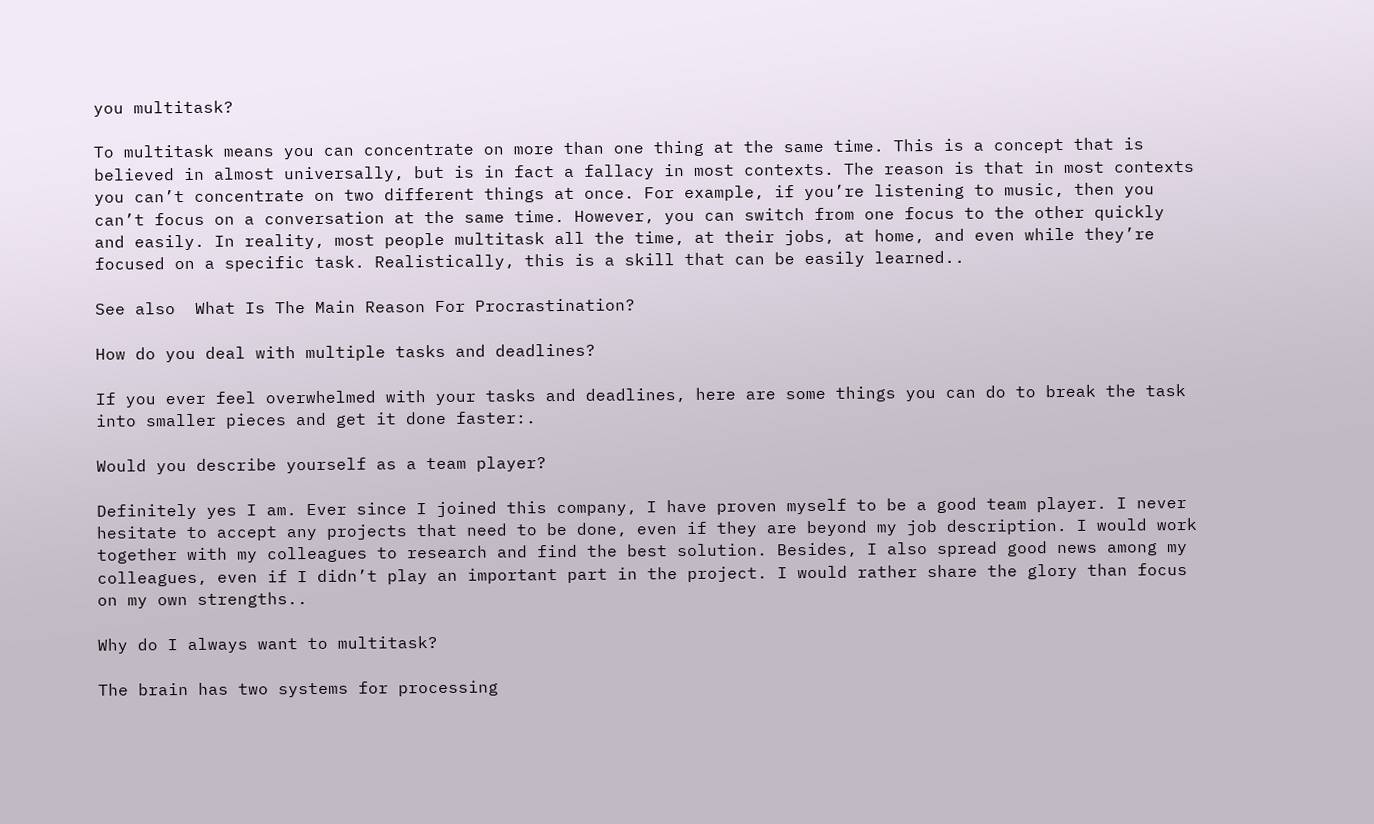you multitask?

To multitask means you can concentrate on more than one thing at the same time. This is a concept that is believed in almost universally, but is in fact a fallacy in most contexts. The reason is that in most contexts you can’t concentrate on two different things at once. For example, if you’re listening to music, then you can’t focus on a conversation at the same time. However, you can switch from one focus to the other quickly and easily. In reality, most people multitask all the time, at their jobs, at home, and even while they’re focused on a specific task. Realistically, this is a skill that can be easily learned..

See also  What Is The Main Reason For Procrastination?

How do you deal with multiple tasks and deadlines?

If you ever feel overwhelmed with your tasks and deadlines, here are some things you can do to break the task into smaller pieces and get it done faster:.

Would you describe yourself as a team player?

Definitely yes I am. Ever since I joined this company, I have proven myself to be a good team player. I never hesitate to accept any projects that need to be done, even if they are beyond my job description. I would work together with my colleagues to research and find the best solution. Besides, I also spread good news among my colleagues, even if I didn’t play an important part in the project. I would rather share the glory than focus on my own strengths..

Why do I always want to multitask?

The brain has two systems for processing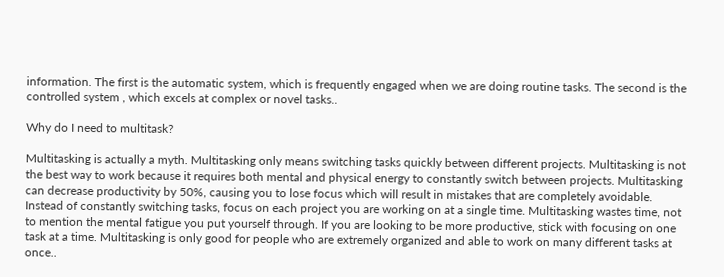information. The first is the automatic system, which is frequently engaged when we are doing routine tasks. The second is the controlled system , which excels at complex or novel tasks..

Why do I need to multitask?

Multitasking is actually a myth. Multitasking only means switching tasks quickly between different projects. Multitasking is not the best way to work because it requires both mental and physical energy to constantly switch between projects. Multitasking can decrease productivity by 50%, causing you to lose focus which will result in mistakes that are completely avoidable. Instead of constantly switching tasks, focus on each project you are working on at a single time. Multitasking wastes time, not to mention the mental fatigue you put yourself through. If you are looking to be more productive, stick with focusing on one task at a time. Multitasking is only good for people who are extremely organized and able to work on many different tasks at once..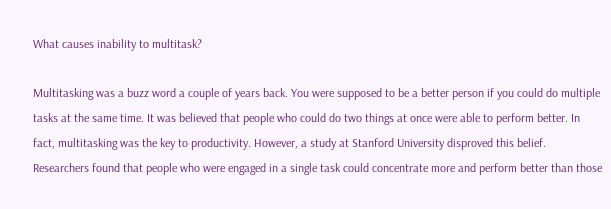What causes inability to multitask?

Multitasking was a buzz word a couple of years back. You were supposed to be a better person if you could do multiple tasks at the same time. It was believed that people who could do two things at once were able to perform better. In fact, multitasking was the key to productivity. However, a study at Stanford University disproved this belief. Researchers found that people who were engaged in a single task could concentrate more and perform better than those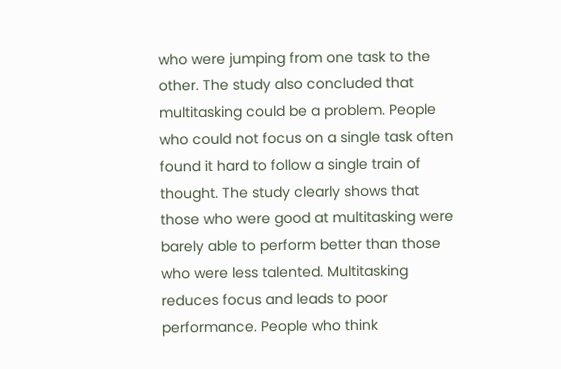who were jumping from one task to the other. The study also concluded that multitasking could be a problem. People who could not focus on a single task often found it hard to follow a single train of thought. The study clearly shows that those who were good at multitasking were barely able to perform better than those who were less talented. Multitasking reduces focus and leads to poor performance. People who think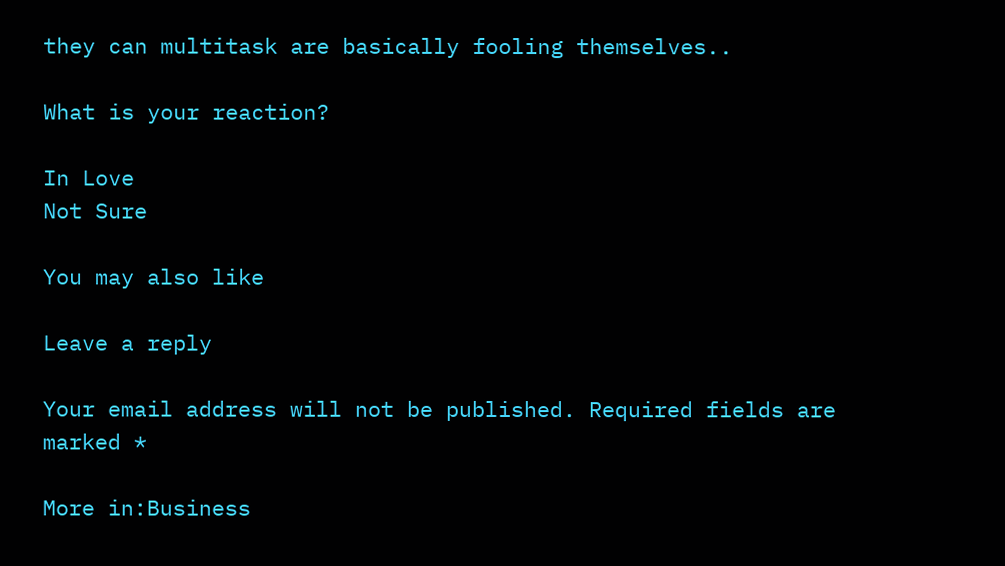they can multitask are basically fooling themselves..

What is your reaction?

In Love
Not Sure

You may also like

Leave a reply

Your email address will not be published. Required fields are marked *

More in:Business